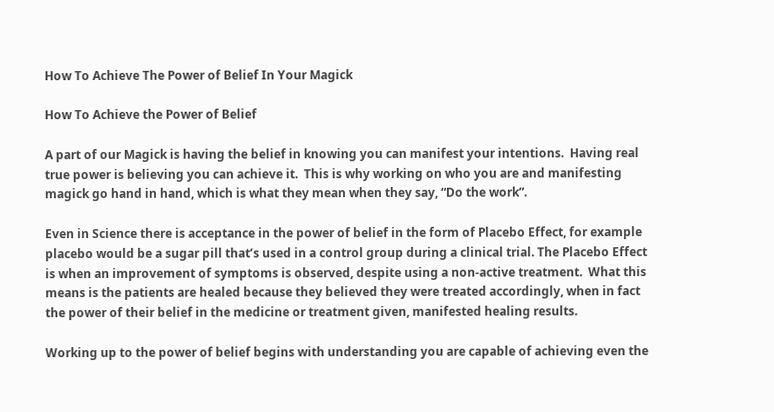How To Achieve The Power of Belief In Your Magick

How To Achieve the Power of Belief

A part of our Magick is having the belief in knowing you can manifest your intentions.  Having real true power is believing you can achieve it.  This is why working on who you are and manifesting magick go hand in hand, which is what they mean when they say, “Do the work”.

Even in Science there is acceptance in the power of belief in the form of Placebo Effect, for example placebo would be a sugar pill that’s used in a control group during a clinical trial. The Placebo Effect is when an improvement of symptoms is observed, despite using a non-active treatment.  What this means is the patients are healed because they believed they were treated accordingly, when in fact the power of their belief in the medicine or treatment given, manifested healing results.

Working up to the power of belief begins with understanding you are capable of achieving even the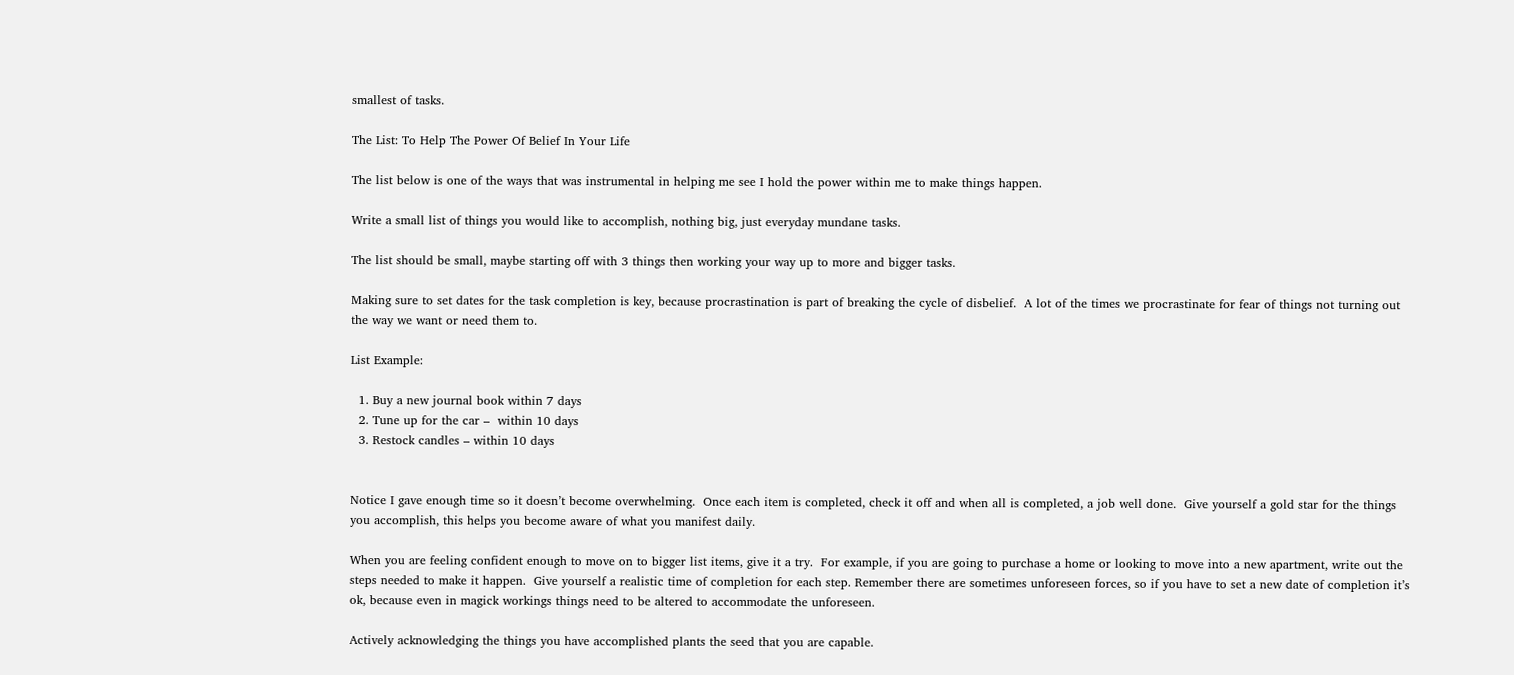smallest of tasks.

The List: To Help The Power Of Belief In Your Life

The list below is one of the ways that was instrumental in helping me see I hold the power within me to make things happen.

Write a small list of things you would like to accomplish, nothing big, just everyday mundane tasks.

The list should be small, maybe starting off with 3 things then working your way up to more and bigger tasks.

Making sure to set dates for the task completion is key, because procrastination is part of breaking the cycle of disbelief.  A lot of the times we procrastinate for fear of things not turning out the way we want or need them to.

List Example:

  1. Buy a new journal book within 7 days
  2. Tune up for the car –  within 10 days
  3. Restock candles – within 10 days


Notice I gave enough time so it doesn’t become overwhelming.  Once each item is completed, check it off and when all is completed, a job well done.  Give yourself a gold star for the things you accomplish, this helps you become aware of what you manifest daily.

When you are feeling confident enough to move on to bigger list items, give it a try.  For example, if you are going to purchase a home or looking to move into a new apartment, write out the steps needed to make it happen.  Give yourself a realistic time of completion for each step. Remember there are sometimes unforeseen forces, so if you have to set a new date of completion it’s ok, because even in magick workings things need to be altered to accommodate the unforeseen.

Actively acknowledging the things you have accomplished plants the seed that you are capable.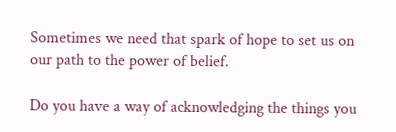Sometimes we need that spark of hope to set us on our path to the power of belief.

Do you have a way of acknowledging the things you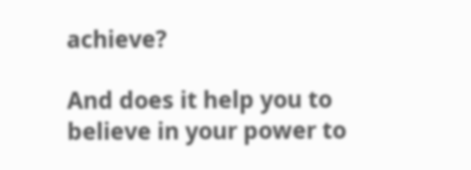achieve?

And does it help you to believe in your power to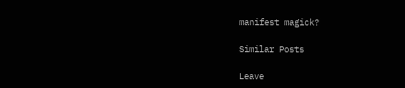manifest magick?

Similar Posts

Leave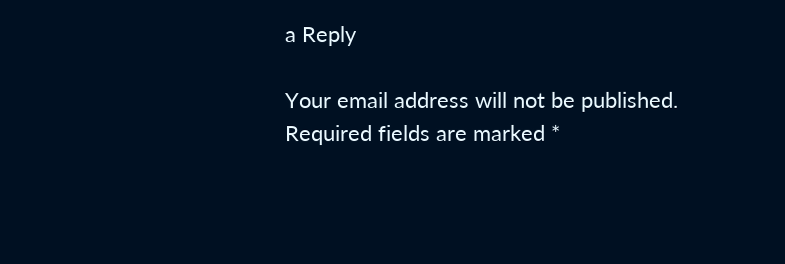a Reply

Your email address will not be published. Required fields are marked *